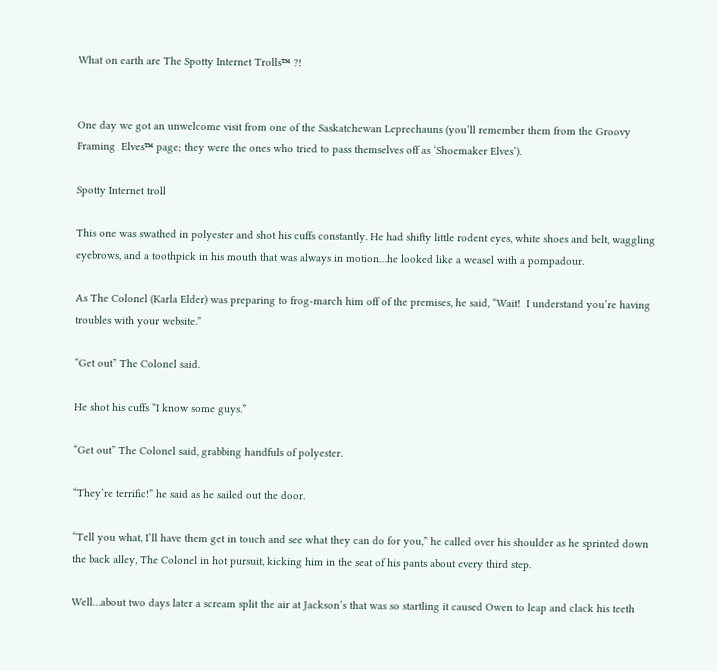What on earth are The Spotty Internet Trolls™ ?!


One day we got an unwelcome visit from one of the Saskatchewan Leprechauns (you’ll remember them from the Groovy Framing  Elves™ page; they were the ones who tried to pass themselves off as ‘Shoemaker Elves’).

Spotty Internet troll

This one was swathed in polyester and shot his cuffs constantly. He had shifty little rodent eyes, white shoes and belt, waggling eyebrows, and a toothpick in his mouth that was always in motion…he looked like a weasel with a pompadour.

As The Colonel (Karla Elder) was preparing to frog-march him off of the premises, he said, “Wait!  I understand you’re having troubles with your website.”

“Get out” The Colonel said.

He shot his cuffs “I know some guys.”

“Get out” The Colonel said, grabbing handfuls of polyester.

“They’re terrific!” he said as he sailed out the door.

“Tell you what, I’ll have them get in touch and see what they can do for you,” he called over his shoulder as he sprinted down the back alley, The Colonel in hot pursuit, kicking him in the seat of his pants about every third step.

Well…about two days later a scream split the air at Jackson’s that was so startling it caused Owen to leap and clack his teeth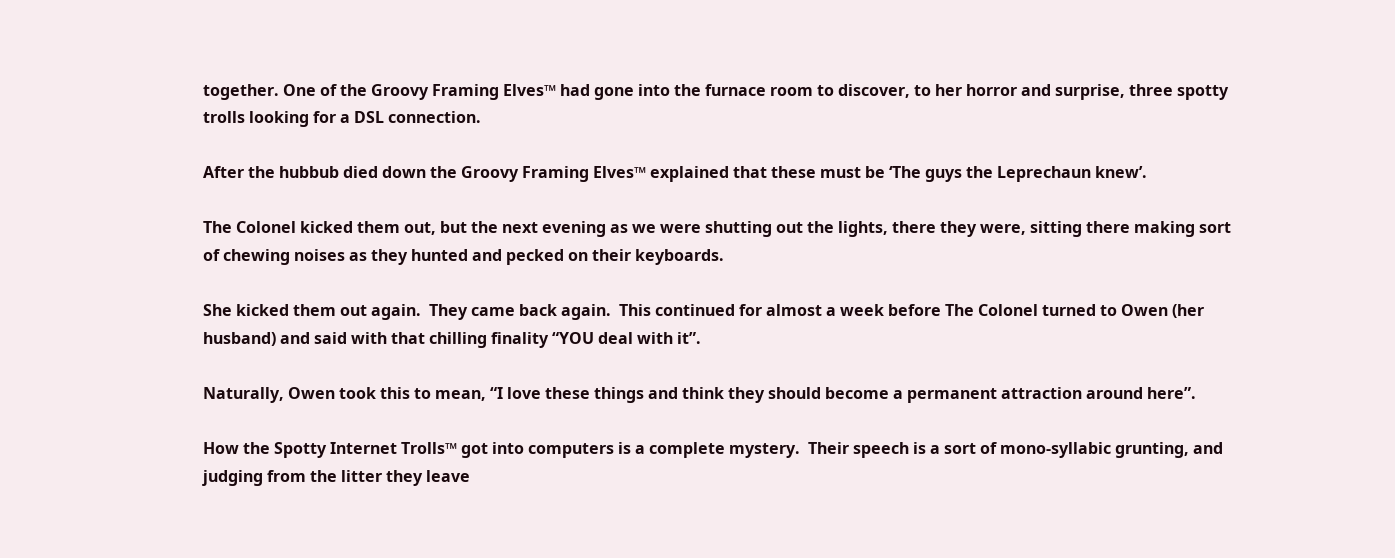together. One of the Groovy Framing Elves™ had gone into the furnace room to discover, to her horror and surprise, three spotty trolls looking for a DSL connection.

After the hubbub died down the Groovy Framing Elves™ explained that these must be ‘The guys the Leprechaun knew’.

The Colonel kicked them out, but the next evening as we were shutting out the lights, there they were, sitting there making sort of chewing noises as they hunted and pecked on their keyboards.

She kicked them out again.  They came back again.  This continued for almost a week before The Colonel turned to Owen (her husband) and said with that chilling finality “YOU deal with it”.

Naturally, Owen took this to mean, “I love these things and think they should become a permanent attraction around here”.

How the Spotty Internet Trolls™ got into computers is a complete mystery.  Their speech is a sort of mono-syllabic grunting, and judging from the litter they leave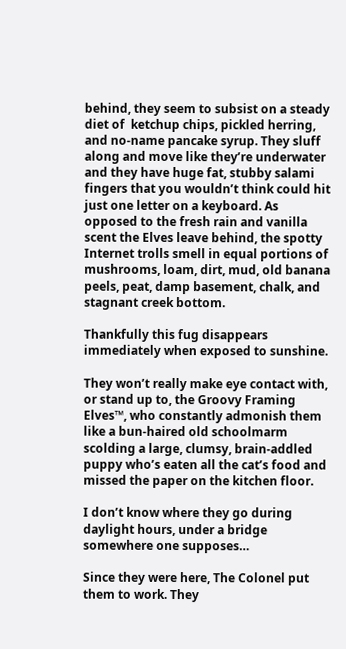behind, they seem to subsist on a steady diet of  ketchup chips, pickled herring, and no-name pancake syrup. They sluff along and move like they’re underwater and they have huge fat, stubby salami fingers that you wouldn’t think could hit just one letter on a keyboard. As opposed to the fresh rain and vanilla scent the Elves leave behind, the spotty Internet trolls smell in equal portions of mushrooms, loam, dirt, mud, old banana peels, peat, damp basement, chalk, and stagnant creek bottom.

Thankfully this fug disappears immediately when exposed to sunshine.

They won’t really make eye contact with, or stand up to, the Groovy Framing Elves™, who constantly admonish them like a bun-haired old schoolmarm scolding a large, clumsy, brain-addled puppy who’s eaten all the cat’s food and missed the paper on the kitchen floor.

I don’t know where they go during daylight hours, under a bridge somewhere one supposes…

Since they were here, The Colonel put them to work. They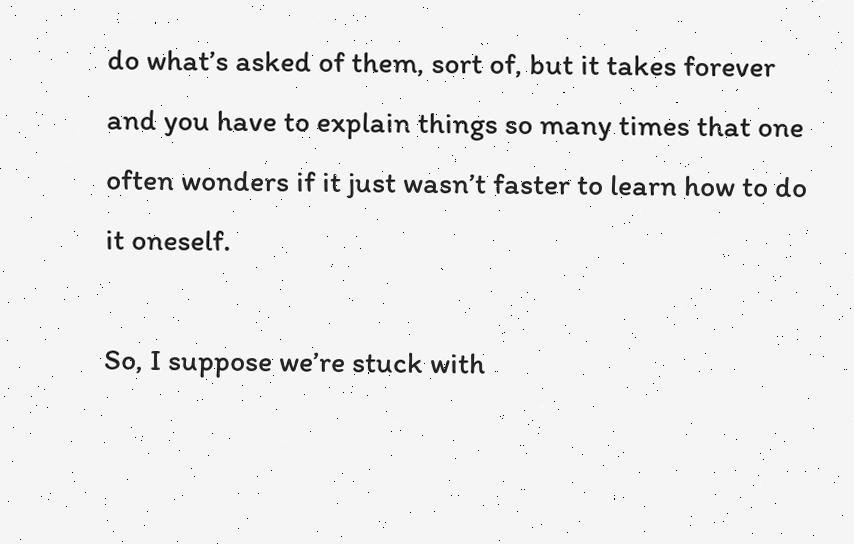do what’s asked of them, sort of, but it takes forever and you have to explain things so many times that one often wonders if it just wasn’t faster to learn how to do it oneself.

So, I suppose we’re stuck with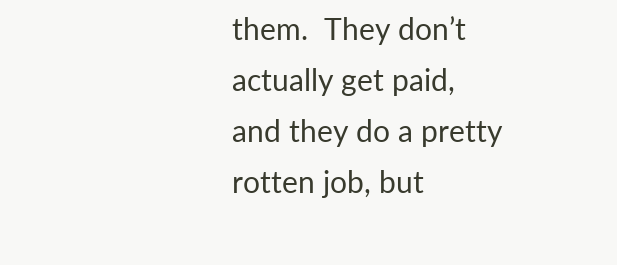them.  They don’t actually get paid, and they do a pretty rotten job, but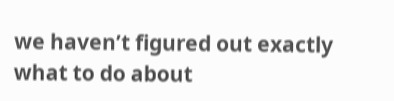we haven’t figured out exactly what to do about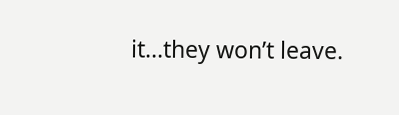it…they won’t leave.